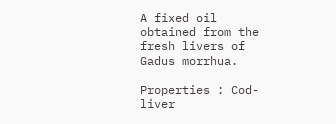A fixed oil obtained from the fresh livers of Gadus morrhua.

Properties : Cod-liver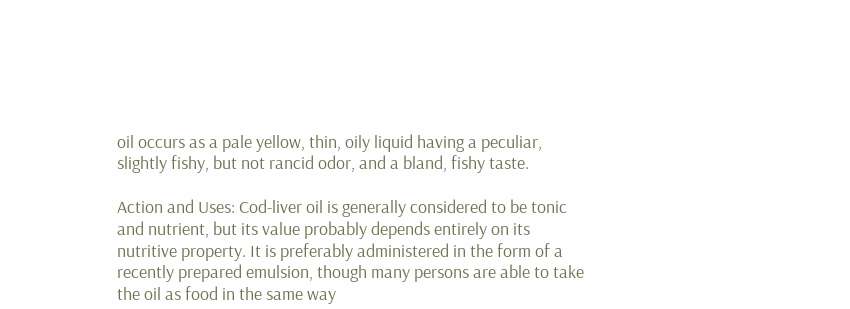oil occurs as a pale yellow, thin, oily liquid having a peculiar, slightly fishy, but not rancid odor, and a bland, fishy taste.

Action and Uses: Cod-liver oil is generally considered to be tonic and nutrient, but its value probably depends entirely on its nutritive property. It is preferably administered in the form of a recently prepared emulsion, though many persons are able to take the oil as food in the same way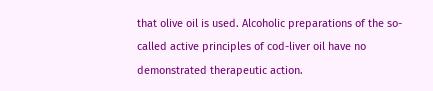that olive oil is used. Alcoholic preparations of the so-called active principles of cod-liver oil have no demonstrated therapeutic action.